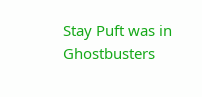Stay Puft was in Ghostbusters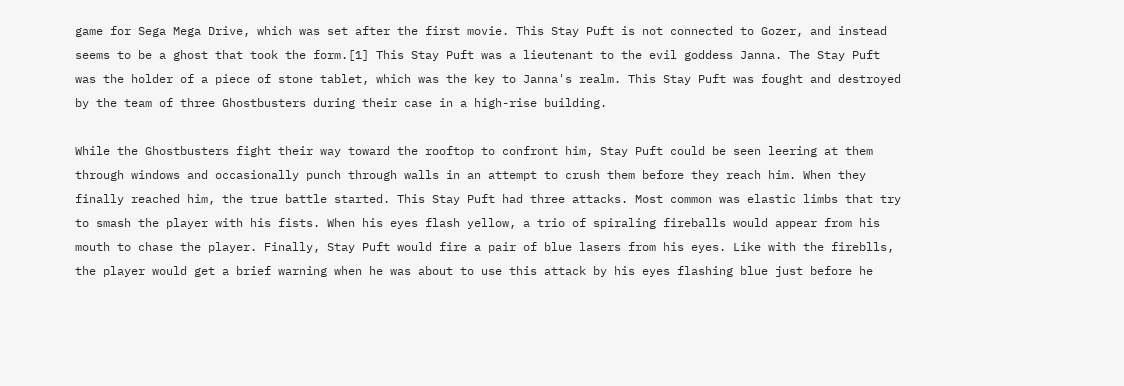game for Sega Mega Drive, which was set after the first movie. This Stay Puft is not connected to Gozer, and instead seems to be a ghost that took the form.[1] This Stay Puft was a lieutenant to the evil goddess Janna. The Stay Puft was the holder of a piece of stone tablet, which was the key to Janna's realm. This Stay Puft was fought and destroyed by the team of three Ghostbusters during their case in a high-rise building.

While the Ghostbusters fight their way toward the rooftop to confront him, Stay Puft could be seen leering at them through windows and occasionally punch through walls in an attempt to crush them before they reach him. When they finally reached him, the true battle started. This Stay Puft had three attacks. Most common was elastic limbs that try to smash the player with his fists. When his eyes flash yellow, a trio of spiraling fireballs would appear from his mouth to chase the player. Finally, Stay Puft would fire a pair of blue lasers from his eyes. Like with the fireblls, the player would get a brief warning when he was about to use this attack by his eyes flashing blue just before he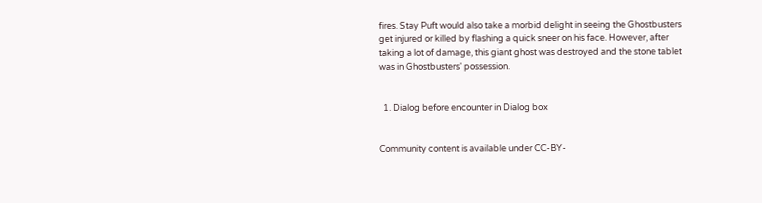fires. Stay Puft would also take a morbid delight in seeing the Ghostbusters get injured or killed by flashing a quick sneer on his face. However, after taking a lot of damage, this giant ghost was destroyed and the stone tablet was in Ghostbusters' possession.


  1. Dialog before encounter in Dialog box


Community content is available under CC-BY-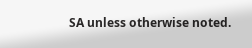SA unless otherwise noted.